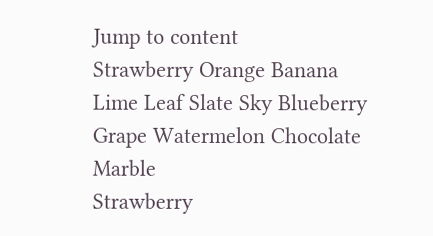Jump to content
Strawberry Orange Banana Lime Leaf Slate Sky Blueberry Grape Watermelon Chocolate Marble
Strawberry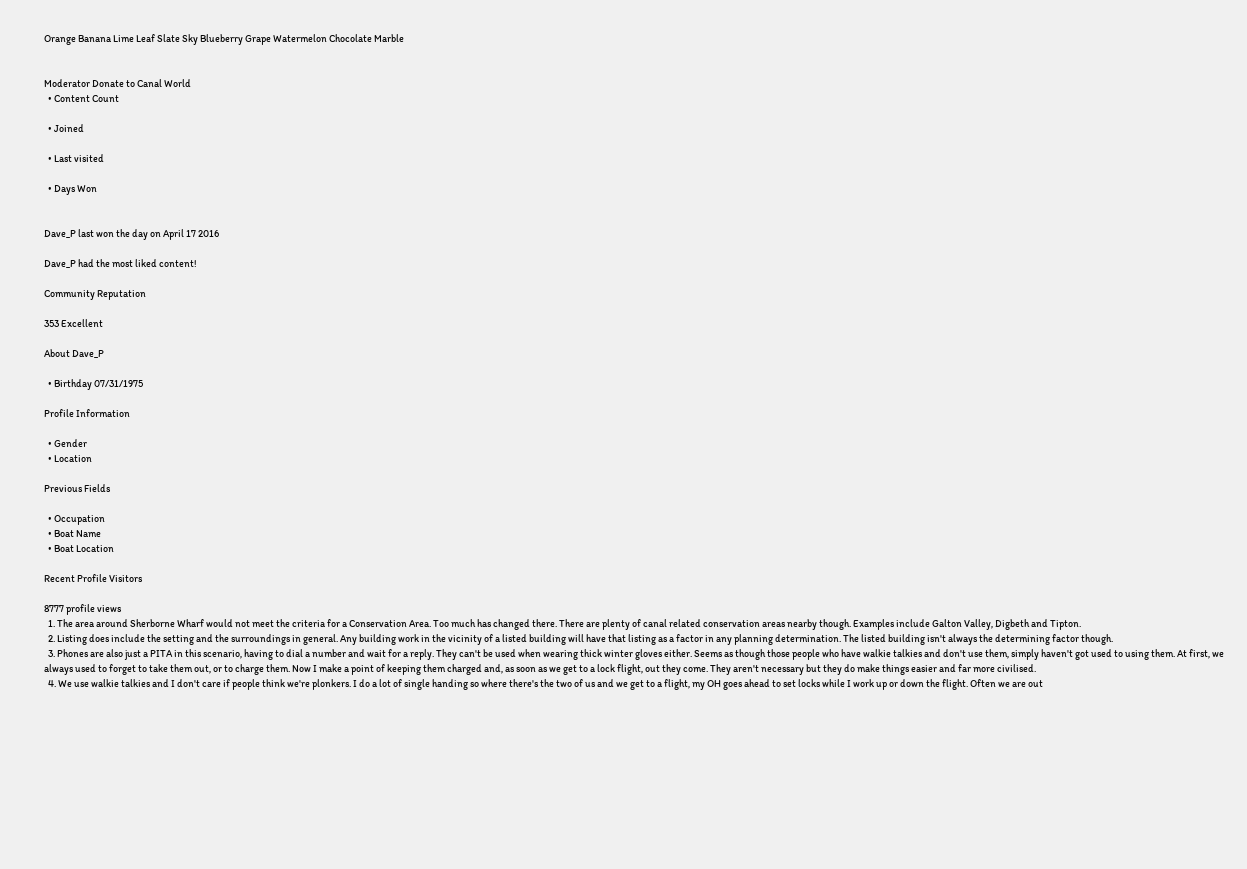Orange Banana Lime Leaf Slate Sky Blueberry Grape Watermelon Chocolate Marble


Moderator Donate to Canal World
  • Content Count

  • Joined

  • Last visited

  • Days Won


Dave_P last won the day on April 17 2016

Dave_P had the most liked content!

Community Reputation

353 Excellent

About Dave_P

  • Birthday 07/31/1975

Profile Information

  • Gender
  • Location

Previous Fields

  • Occupation
  • Boat Name
  • Boat Location

Recent Profile Visitors

8777 profile views
  1. The area around Sherborne Wharf would not meet the criteria for a Conservation Area. Too much has changed there. There are plenty of canal related conservation areas nearby though. Examples include Galton Valley, Digbeth and Tipton.
  2. Listing does include the setting and the surroundings in general. Any building work in the vicinity of a listed building will have that listing as a factor in any planning determination. The listed building isn't always the determining factor though.
  3. Phones are also just a PITA in this scenario, having to dial a number and wait for a reply. They can't be used when wearing thick winter gloves either. Seems as though those people who have walkie talkies and don't use them, simply haven't got used to using them. At first, we always used to forget to take them out, or to charge them. Now I make a point of keeping them charged and, as soon as we get to a lock flight, out they come. They aren't necessary but they do make things easier and far more civilised.
  4. We use walkie talkies and I don't care if people think we're plonkers. I do a lot of single handing so where there's the two of us and we get to a flight, my OH goes ahead to set locks while I work up or down the flight. Often we are out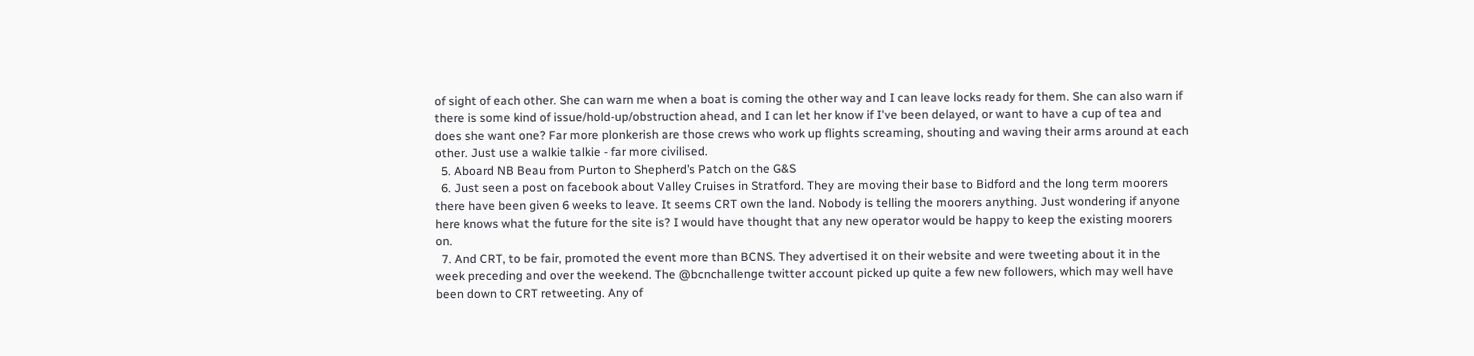of sight of each other. She can warn me when a boat is coming the other way and I can leave locks ready for them. She can also warn if there is some kind of issue/hold-up/obstruction ahead, and I can let her know if I've been delayed, or want to have a cup of tea and does she want one? Far more plonkerish are those crews who work up flights screaming, shouting and waving their arms around at each other. Just use a walkie talkie - far more civilised.
  5. Aboard NB Beau from Purton to Shepherd’s Patch on the G&S
  6. Just seen a post on facebook about Valley Cruises in Stratford. They are moving their base to Bidford and the long term moorers there have been given 6 weeks to leave. It seems CRT own the land. Nobody is telling the moorers anything. Just wondering if anyone here knows what the future for the site is? I would have thought that any new operator would be happy to keep the existing moorers on.
  7. And CRT, to be fair, promoted the event more than BCNS. They advertised it on their website and were tweeting about it in the week preceding and over the weekend. The @bcnchallenge twitter account picked up quite a few new followers, which may well have been down to CRT retweeting. Any of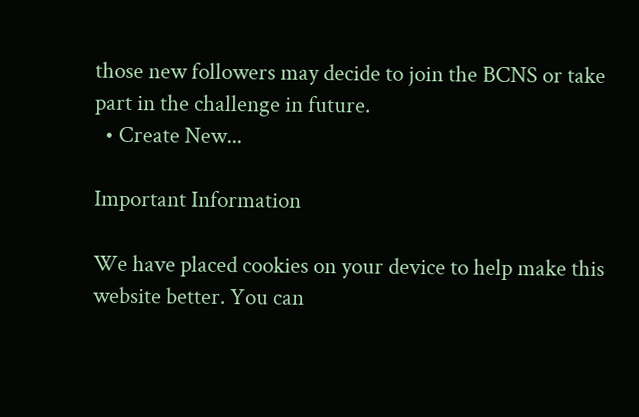those new followers may decide to join the BCNS or take part in the challenge in future.
  • Create New...

Important Information

We have placed cookies on your device to help make this website better. You can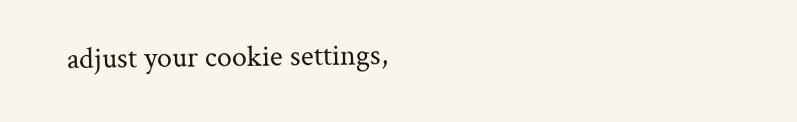adjust your cookie settings,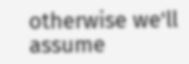otherwise we'll assume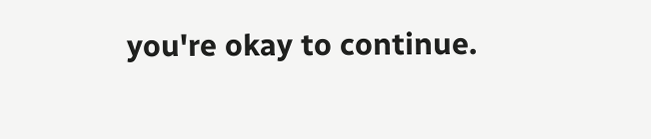you're okay to continue.